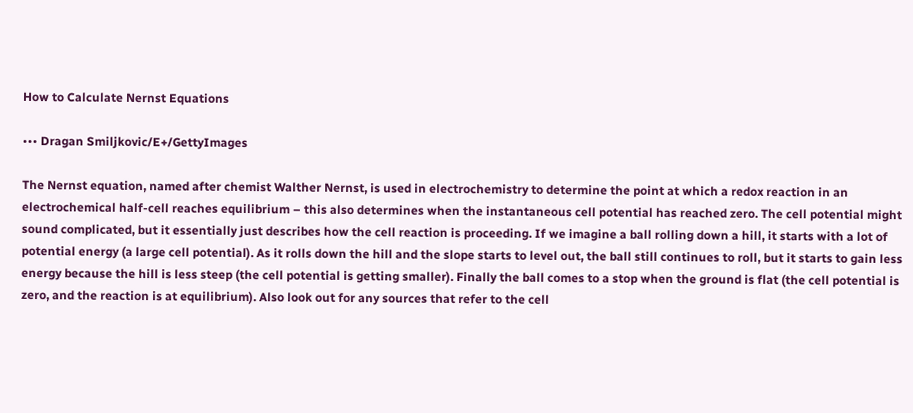How to Calculate Nernst Equations

••• Dragan Smiljkovic/E+/GettyImages

The Nernst equation, named after chemist Walther Nernst, is used in electrochemistry to determine the point at which a redox reaction in an electrochemical half-cell reaches equilibrium – this also determines when the instantaneous cell potential has reached zero. The cell potential might sound complicated, but it essentially just describes how the cell reaction is proceeding. If we imagine a ball rolling down a hill, it starts with a lot of potential energy (a large cell potential). As it rolls down the hill and the slope starts to level out, the ball still continues to roll, but it starts to gain less energy because the hill is less steep (the cell potential is getting smaller). Finally the ball comes to a stop when the ground is flat (the cell potential is zero, and the reaction is at equilibrium). Also look out for any sources that refer to the cell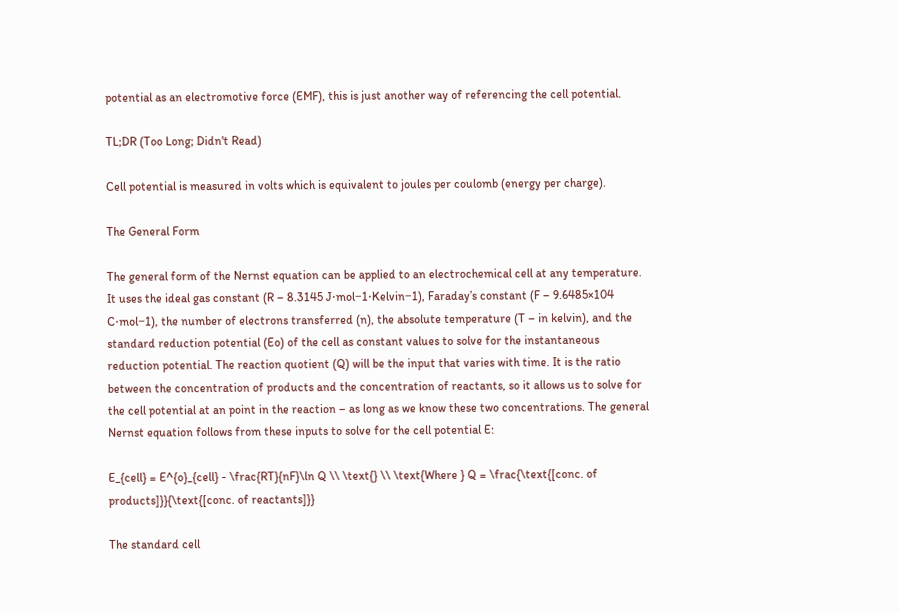potential as an electromotive force (EMF), this is just another way of referencing the cell potential.

TL;DR (Too Long; Didn't Read)

Cell potential is measured in volts which is equivalent to joules per coulomb (energy per charge).

The General Form

The general form of the Nernst equation can be applied to an electrochemical cell at any temperature. It uses the ideal gas constant (R – 8.3145 J⋅mol−1⋅Kelvin−1), Faraday’s constant (F – 9.6485×104 C⋅mol−1), the number of electrons transferred (n), the absolute temperature (T – in kelvin), and the standard reduction potential (Eo) of the cell as constant values to solve for the instantaneous reduction potential. The reaction quotient (Q) will be the input that varies with time. It is the ratio between the concentration of products and the concentration of reactants, so it allows us to solve for the cell potential at an point in the reaction – as long as we know these two concentrations. The general Nernst equation follows from these inputs to solve for the cell potential E:

E_{cell} = E^{o}_{cell} - \frac{RT}{nF}\ln Q \\ \text{} \\ \text{Where } Q = \frac{\text{[conc. of products]}}{\text{[conc. of reactants]}}

The standard cell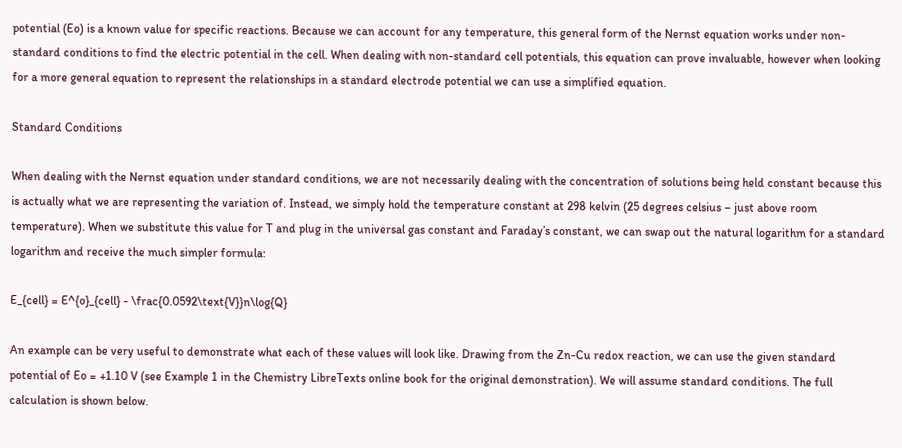potential (Eo) is a known value for specific reactions. Because we can account for any temperature, this general form of the Nernst equation works under non-standard conditions to find the electric potential in the cell. When dealing with non-standard cell potentials, this equation can prove invaluable, however when looking for a more general equation to represent the relationships in a standard electrode potential we can use a simplified equation.

Standard Conditions

When dealing with the Nernst equation under standard conditions, we are not necessarily dealing with the concentration of solutions being held constant because this is actually what we are representing the variation of. Instead, we simply hold the temperature constant at 298 kelvin (25 degrees celsius – just above room temperature). When we substitute this value for T and plug in the universal gas constant and Faraday’s constant, we can swap out the natural logarithm for a standard logarithm and receive the much simpler formula:

E_{cell} = E^{o}_{cell} - \frac{0.0592\text{V}}n\log{Q}

An example can be very useful to demonstrate what each of these values will look like. Drawing from the Zn-Cu redox reaction, we can use the given standard potential of Eo = +1.10 V (see Example 1 in the Chemistry LibreTexts online book for the original demonstration). We will assume standard conditions. The full calculation is shown below.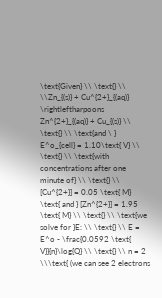\text{Given} \\ \text{} \\ \\Zn_{(s)} + Cu^{2+}_{(aq)} \rightleftharpoons Zn^{2+}_{(aq)} + Cu_{(s)} \\ \text{} \\ \text{and \ } E^o_{cell} = 1.10\text{ V} \\ \text{} \\ \text{with concentrations after one minute of} \\ \text{} \\ [Cu^{2+}] = 0.05 \text{ M} \text{ and } [Zn^{2+}] = 1.95 \text{ M} \\ \text{} \\ \text{we solve for }E: \\ \text{} \\ E = E^o - \frac{0.0592 \text{ V}}{n}\log{Q} \\ \text{} \\ n = 2 \\\text{ (we can see 2 electrons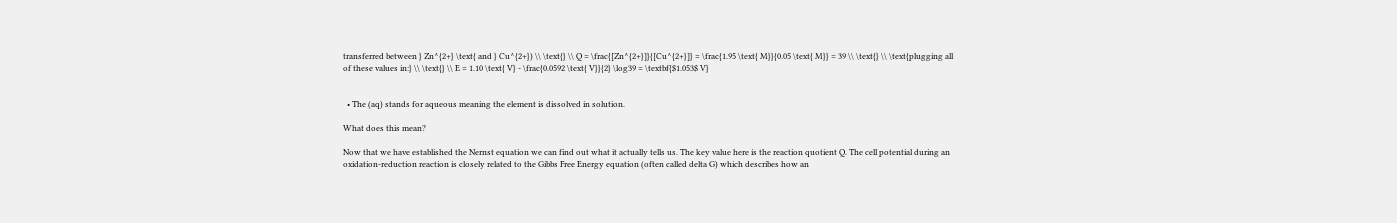transferred between } Zn^{2+} \text{ and } Cu^{2+}) \\ \text{} \\ Q = \frac{[Zn^{2+}]}{[Cu^{2+}]} = \frac{1.95 \text{ M}}{0.05 \text{ M}} = 39 \\ \text{} \\ \text{plugging all of these values in:} \\ \text{} \\ E = 1.10 \text{ V} - \frac{0.0592 \text{ V}}{2} \log39 = \textbf{$1.053$ V}


  • The (aq) stands for aqueous meaning the element is dissolved in solution.

What does this mean?

Now that we have established the Nernst equation we can find out what it actually tells us. The key value here is the reaction quotient Q. The cell potential during an oxidation-reduction reaction is closely related to the Gibbs Free Energy equation (often called delta G) which describes how an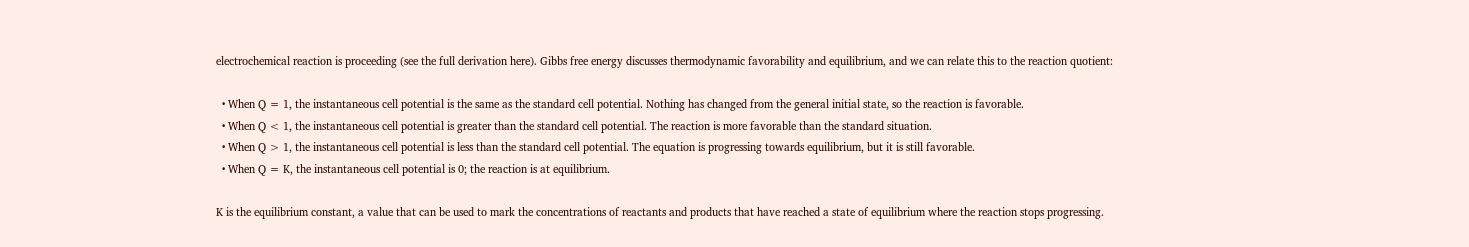electrochemical reaction is proceeding (see the full derivation here). Gibbs free energy discusses thermodynamic favorability and equilibrium, and we can relate this to the reaction quotient:

  • When Q = 1, the instantaneous cell potential is the same as the standard cell potential. Nothing has changed from the general initial state, so the reaction is favorable.
  • When Q < 1, the instantaneous cell potential is greater than the standard cell potential. The reaction is more favorable than the standard situation.
  • When Q > 1, the instantaneous cell potential is less than the standard cell potential. The equation is progressing towards equilibrium, but it is still favorable.
  • When Q = K, the instantaneous cell potential is 0; the reaction is at equilibrium.

K is the equilibrium constant, a value that can be used to mark the concentrations of reactants and products that have reached a state of equilibrium where the reaction stops progressing.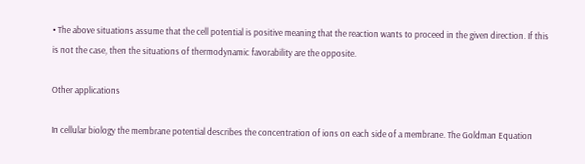• The above situations assume that the cell potential is positive meaning that the reaction wants to proceed in the given direction. If this is not the case, then the situations of thermodynamic favorability are the opposite.

Other applications

In cellular biology the membrane potential describes the concentration of ions on each side of a membrane. The Goldman Equation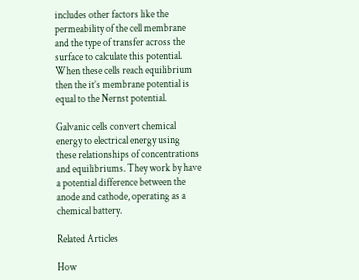includes other factors like the permeability of the cell membrane and the type of transfer across the surface to calculate this potential. When these cells reach equilibrium then the it’s membrane potential is equal to the Nernst potential.

Galvanic cells convert chemical energy to electrical energy using these relationships of concentrations and equilibriums. They work by have a potential difference between the anode and cathode, operating as a chemical battery.

Related Articles

How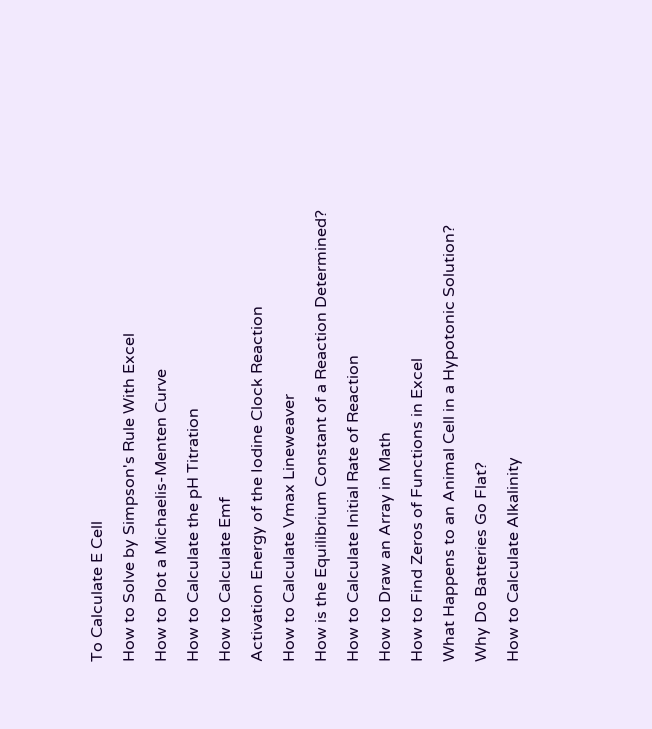To Calculate E Cell
How to Solve by Simpson's Rule With Excel
How to Plot a Michaelis-Menten Curve
How to Calculate the pH Titration
How to Calculate Emf
Activation Energy of the Iodine Clock Reaction
How to Calculate Vmax Lineweaver
How is the Equilibrium Constant of a Reaction Determined?
How to Calculate Initial Rate of Reaction
How to Draw an Array in Math
How to Find Zeros of Functions in Excel
What Happens to an Animal Cell in a Hypotonic Solution?
Why Do Batteries Go Flat?
How to Calculate Alkalinity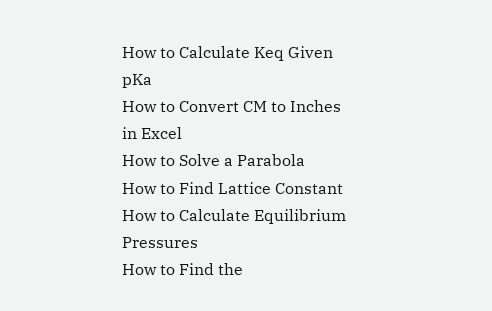How to Calculate Keq Given pKa
How to Convert CM to Inches in Excel
How to Solve a Parabola
How to Find Lattice Constant
How to Calculate Equilibrium Pressures
How to Find the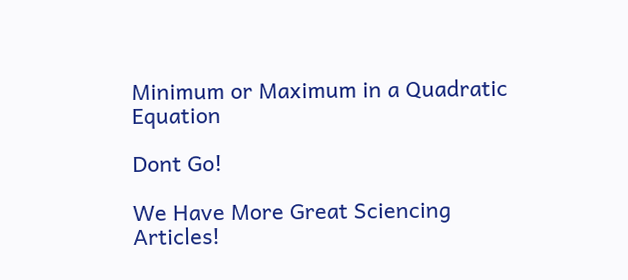Minimum or Maximum in a Quadratic Equation

Dont Go!

We Have More Great Sciencing Articles!